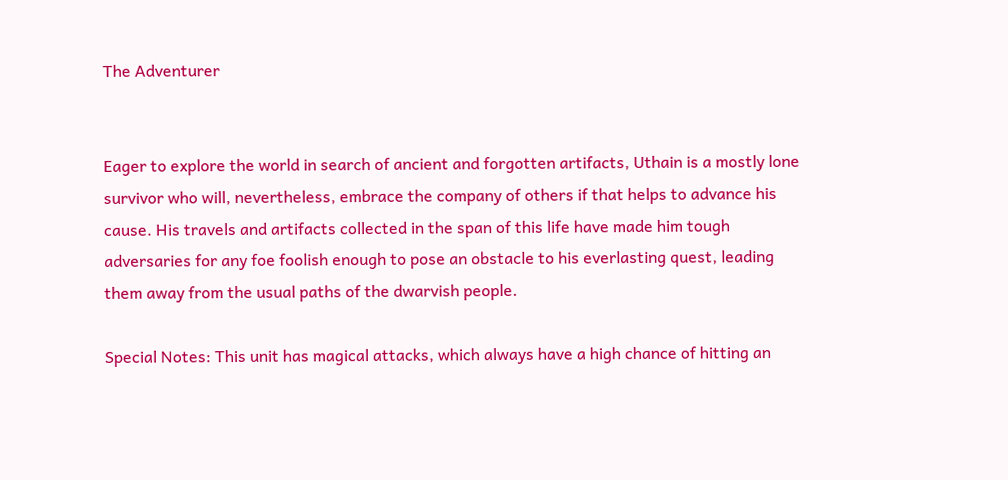The Adventurer


Eager to explore the world in search of ancient and forgotten artifacts, Uthain is a mostly lone survivor who will, nevertheless, embrace the company of others if that helps to advance his cause. His travels and artifacts collected in the span of this life have made him tough adversaries for any foe foolish enough to pose an obstacle to his everlasting quest, leading them away from the usual paths of the dwarvish people.

Special Notes: This unit has magical attacks, which always have a high chance of hitting an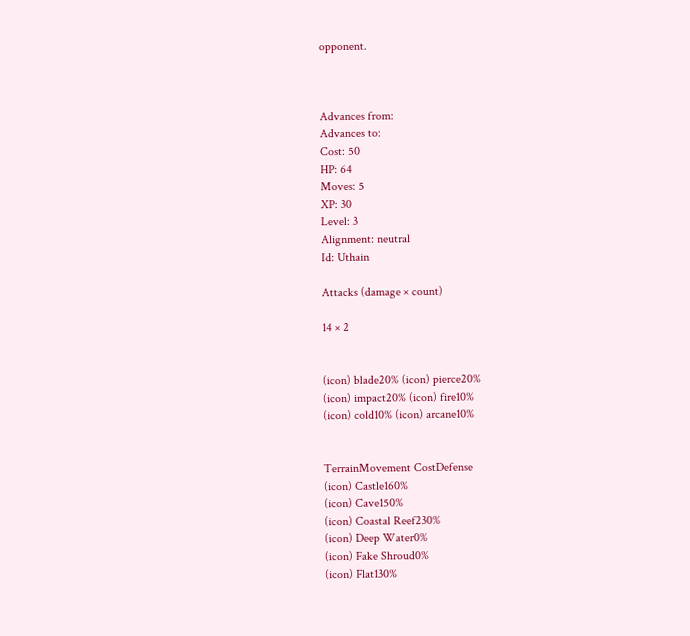opponent.



Advances from:
Advances to:
Cost: 50
HP: 64
Moves: 5
XP: 30
Level: 3
Alignment: neutral
Id: Uthain

Attacks (damage × count)

14 × 2


(icon) blade20% (icon) pierce20%
(icon) impact20% (icon) fire10%
(icon) cold10% (icon) arcane10%


TerrainMovement CostDefense
(icon) Castle160%
(icon) Cave150%
(icon) Coastal Reef230%
(icon) Deep Water0%
(icon) Fake Shroud0%
(icon) Flat130%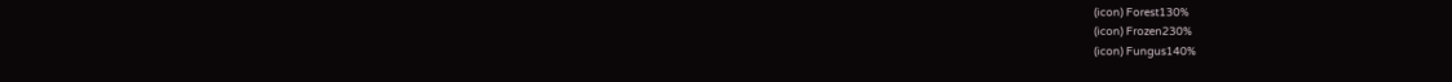(icon) Forest130%
(icon) Frozen230%
(icon) Fungus140%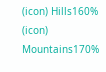(icon) Hills160%
(icon) Mountains170%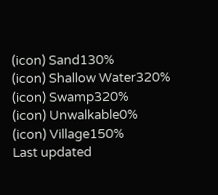(icon) Sand130%
(icon) Shallow Water320%
(icon) Swamp320%
(icon) Unwalkable0%
(icon) Village150%
Last updated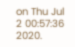on Thu Jul 2 00:57:36 2020.